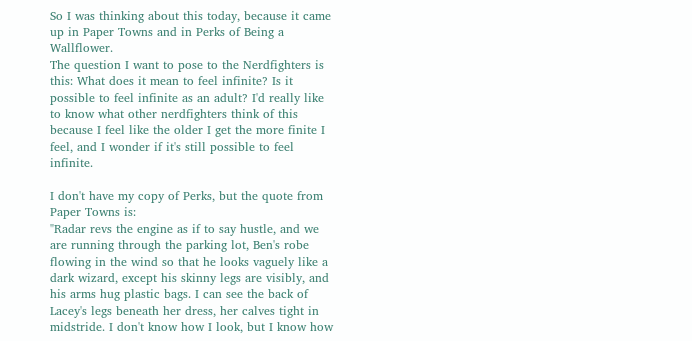So I was thinking about this today, because it came up in Paper Towns and in Perks of Being a Wallflower.
The question I want to pose to the Nerdfighters is this: What does it mean to feel infinite? Is it possible to feel infinite as an adult? I'd really like to know what other nerdfighters think of this because I feel like the older I get the more finite I feel, and I wonder if it's still possible to feel infinite.

I don't have my copy of Perks, but the quote from Paper Towns is:
"Radar revs the engine as if to say hustle, and we are running through the parking lot, Ben's robe flowing in the wind so that he looks vaguely like a dark wizard, except his skinny legs are visibly, and his arms hug plastic bags. I can see the back of Lacey's legs beneath her dress, her calves tight in midstride. I don't know how I look, but I know how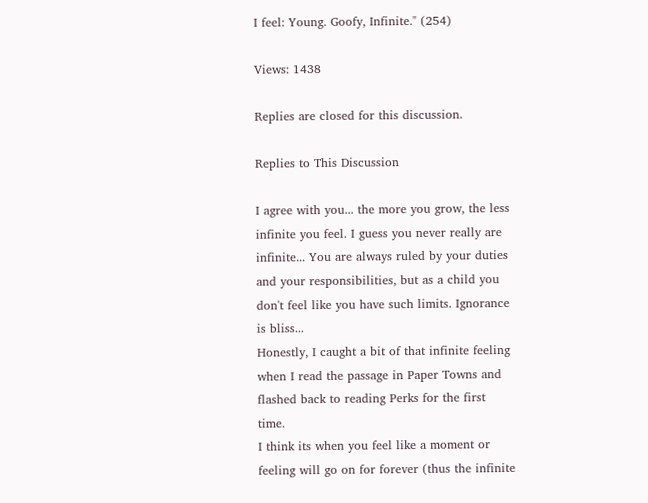I feel: Young. Goofy, Infinite." (254)

Views: 1438

Replies are closed for this discussion.

Replies to This Discussion

I agree with you... the more you grow, the less infinite you feel. I guess you never really are infinite... You are always ruled by your duties and your responsibilities, but as a child you don't feel like you have such limits. Ignorance is bliss...
Honestly, I caught a bit of that infinite feeling when I read the passage in Paper Towns and flashed back to reading Perks for the first time.
I think its when you feel like a moment or feeling will go on for forever (thus the infinite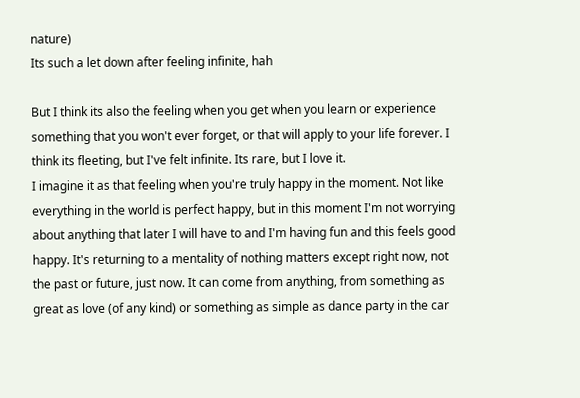nature)
Its such a let down after feeling infinite, hah

But I think its also the feeling when you get when you learn or experience something that you won't ever forget, or that will apply to your life forever. I think its fleeting, but I've felt infinite. Its rare, but I love it.
I imagine it as that feeling when you're truly happy in the moment. Not like everything in the world is perfect happy, but in this moment I'm not worrying about anything that later I will have to and I'm having fun and this feels good happy. It's returning to a mentality of nothing matters except right now, not the past or future, just now. It can come from anything, from something as great as love (of any kind) or something as simple as dance party in the car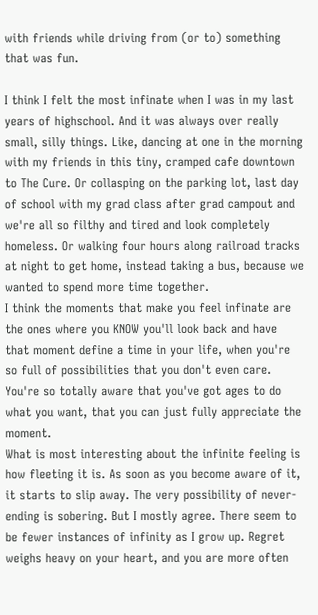with friends while driving from (or to) something that was fun.

I think I felt the most infinate when I was in my last years of highschool. And it was always over really small, silly things. Like, dancing at one in the morning with my friends in this tiny, cramped cafe downtown to The Cure. Or collasping on the parking lot, last day of school with my grad class after grad campout and we're all so filthy and tired and look completely homeless. Or walking four hours along railroad tracks at night to get home, instead taking a bus, because we wanted to spend more time together.
I think the moments that make you feel infinate are the ones where you KNOW you'll look back and have that moment define a time in your life, when you're so full of possibilities that you don't even care. You're so totally aware that you've got ages to do what you want, that you can just fully appreciate the moment.
What is most interesting about the infinite feeling is how fleeting it is. As soon as you become aware of it, it starts to slip away. The very possibility of never-ending is sobering. But I mostly agree. There seem to be fewer instances of infinity as I grow up. Regret weighs heavy on your heart, and you are more often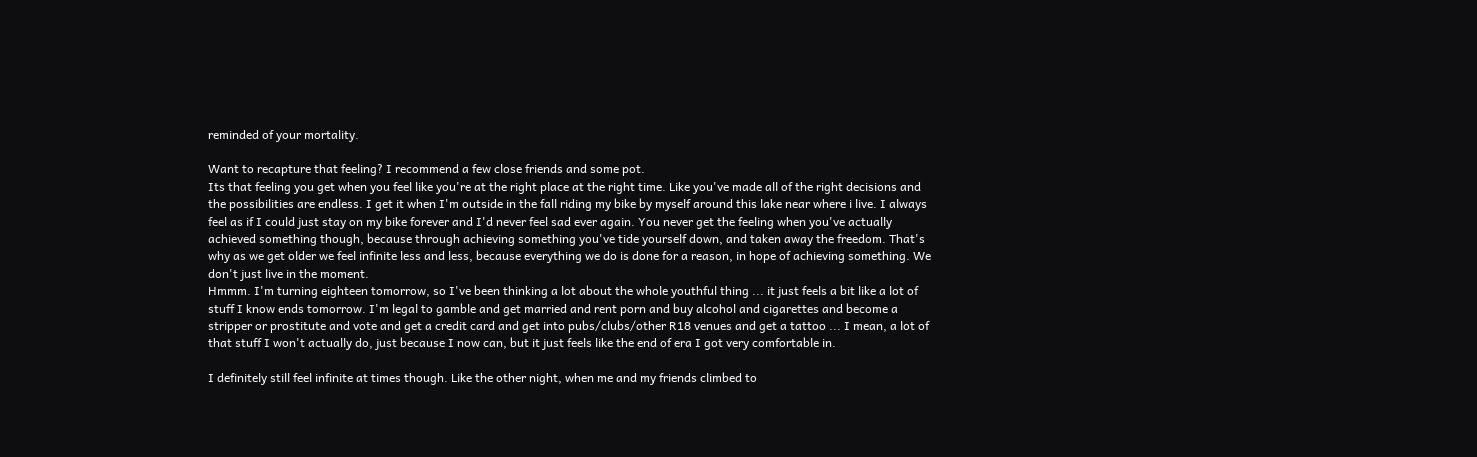reminded of your mortality.

Want to recapture that feeling? I recommend a few close friends and some pot.
Its that feeling you get when you feel like you're at the right place at the right time. Like you've made all of the right decisions and the possibilities are endless. I get it when I'm outside in the fall riding my bike by myself around this lake near where i live. I always feel as if I could just stay on my bike forever and I'd never feel sad ever again. You never get the feeling when you've actually achieved something though, because through achieving something you've tide yourself down, and taken away the freedom. That's why as we get older we feel infinite less and less, because everything we do is done for a reason, in hope of achieving something. We don't just live in the moment.
Hmmm. I'm turning eighteen tomorrow, so I've been thinking a lot about the whole youthful thing ... it just feels a bit like a lot of stuff I know ends tomorrow. I'm legal to gamble and get married and rent porn and buy alcohol and cigarettes and become a stripper or prostitute and vote and get a credit card and get into pubs/clubs/other R18 venues and get a tattoo ... I mean, a lot of that stuff I won't actually do, just because I now can, but it just feels like the end of era I got very comfortable in.

I definitely still feel infinite at times though. Like the other night, when me and my friends climbed to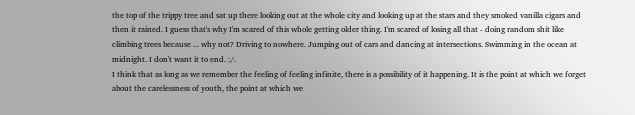the top of the trippy tree and sat up there looking out at the whole city and looking up at the stars and they smoked vanilla cigars and then it rained. I guess that's why I'm scared of this whole getting older thing. I'm scared of losing all that - doing random shit like climbing trees because ... why not? Driving to nowhere. Jumping out of cars and dancing at intersections. Swimming in the ocean at midnight. I don't want it to end. :/.
I think that as long as we remember the feeling of feeling infinite, there is a possibility of it happening. It is the point at which we forget about the carelessness of youth, the point at which we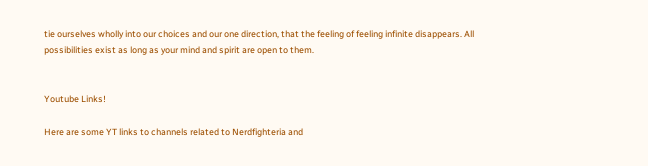tie ourselves wholly into our choices and our one direction, that the feeling of feeling infinite disappears. All possibilities exist as long as your mind and spirit are open to them.


Youtube Links!

Here are some YT links to channels related to Nerdfighteria and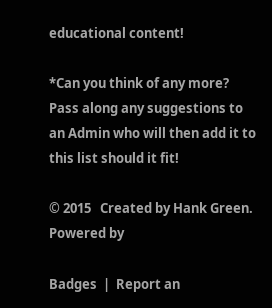educational content!

*Can you think of any more? Pass along any suggestions to an Admin who will then add it to this list should it fit!

© 2015   Created by Hank Green.   Powered by

Badges  |  Report an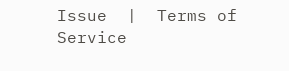Issue  |  Terms of Service